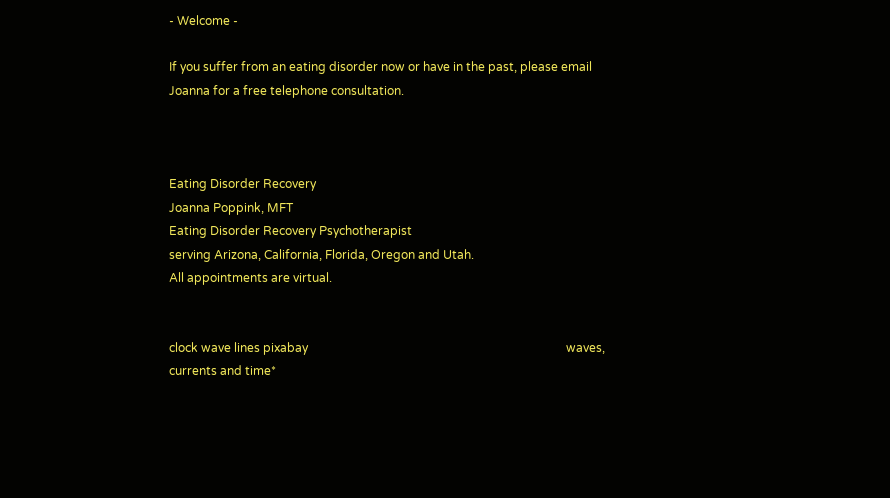- Welcome -

If you suffer from an eating disorder now or have in the past, please email Joanna for a free telephone consultation.



Eating Disorder Recovery
Joanna Poppink, MFT
Eating Disorder Recovery Psychotherapist
serving Arizona, California, Florida, Oregon and Utah.
All appointments are virtual.


clock wave lines pixabay                                                                                      waves, currents and time*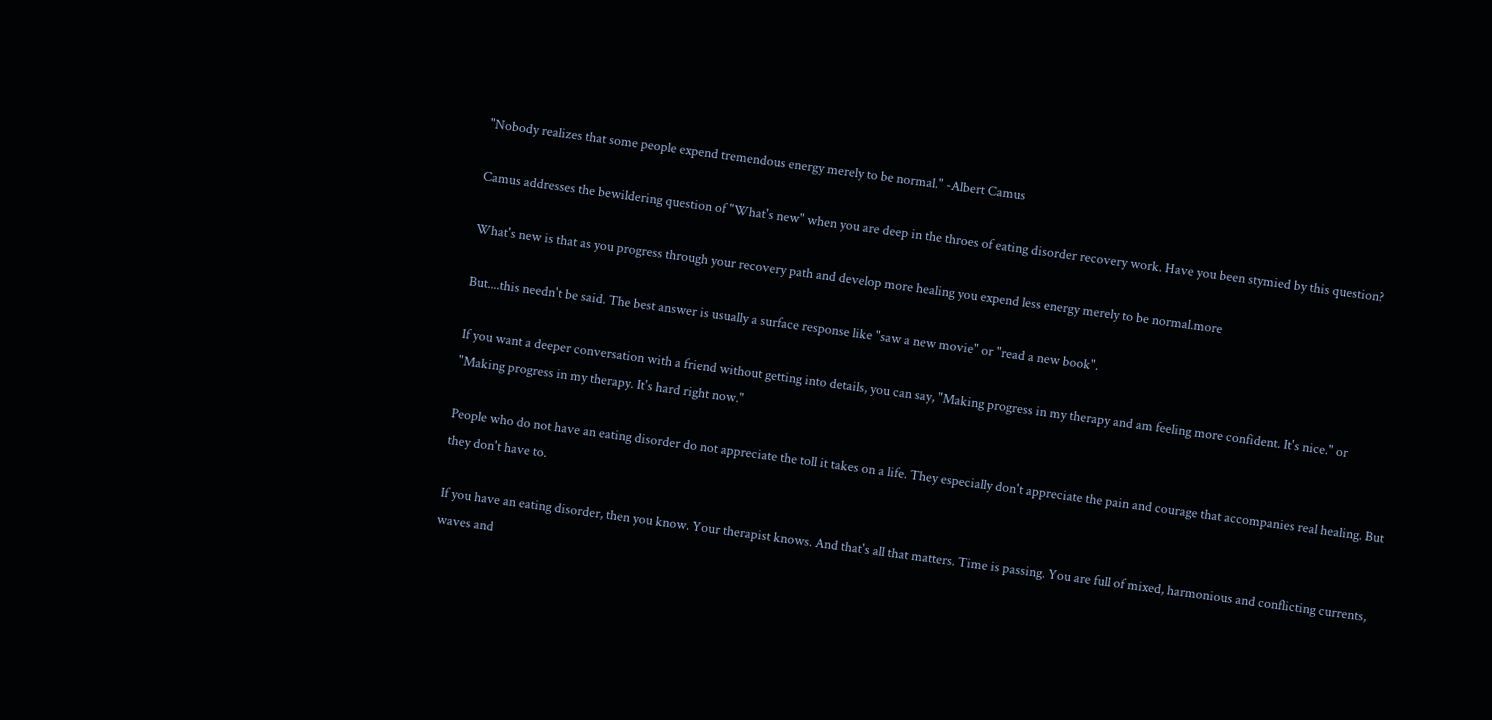"Nobody realizes that some people expend tremendous energy merely to be normal." -Albert Camus

Camus addresses the bewildering question of "What's new" when you are deep in the throes of eating disorder recovery work. Have you been stymied by this question?

What's new is that as you progress through your recovery path and develop more healing you expend less energy merely to be normal.more

But....this needn't be said. The best answer is usually a surface response like "saw a new movie" or "read a new book".

If you want a deeper conversation with a friend without getting into details, you can say, "Making progress in my therapy and am feeling more confident. It's nice." or "Making progress in my therapy. It's hard right now."

People who do not have an eating disorder do not appreciate the toll it takes on a life. They especially don't appreciate the pain and courage that accompanies real healing. But they don't have to.

If you have an eating disorder, then you know. Your therapist knows. And that's all that matters. Time is passing. You are full of mixed, harmonious and conflicting currents, waves and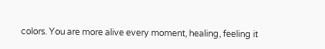colors. You are more alive every moment, healing, feeling it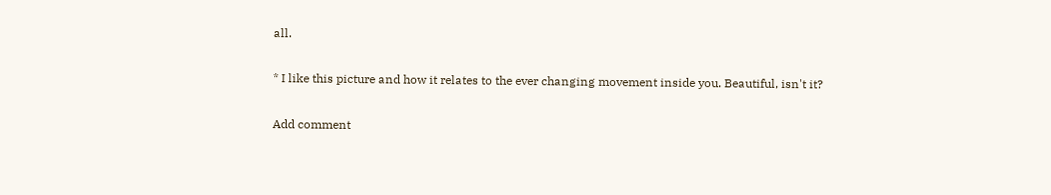all.

* I like this picture and how it relates to the ever changing movement inside you. Beautiful, isn't it?

Add comment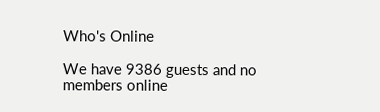Who's Online

We have 9386 guests and no members online